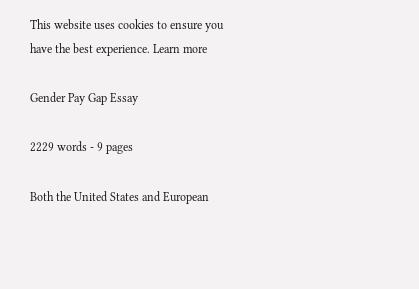This website uses cookies to ensure you have the best experience. Learn more

Gender Pay Gap Essay

2229 words - 9 pages

Both the United States and European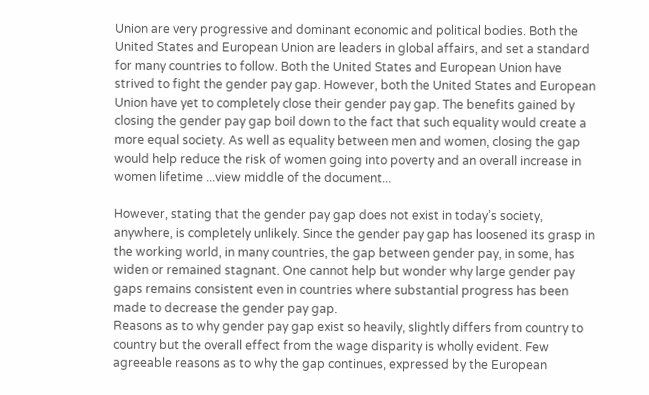Union are very progressive and dominant economic and political bodies. Both the United States and European Union are leaders in global affairs, and set a standard for many countries to follow. Both the United States and European Union have strived to fight the gender pay gap. However, both the United States and European Union have yet to completely close their gender pay gap. The benefits gained by closing the gender pay gap boil down to the fact that such equality would create a more equal society. As well as equality between men and women, closing the gap would help reduce the risk of women going into poverty and an overall increase in women lifetime ...view middle of the document...

However, stating that the gender pay gap does not exist in today’s society, anywhere, is completely unlikely. Since the gender pay gap has loosened its grasp in the working world, in many countries, the gap between gender pay, in some, has widen or remained stagnant. One cannot help but wonder why large gender pay gaps remains consistent even in countries where substantial progress has been made to decrease the gender pay gap.
Reasons as to why gender pay gap exist so heavily, slightly differs from country to country but the overall effect from the wage disparity is wholly evident. Few agreeable reasons as to why the gap continues, expressed by the European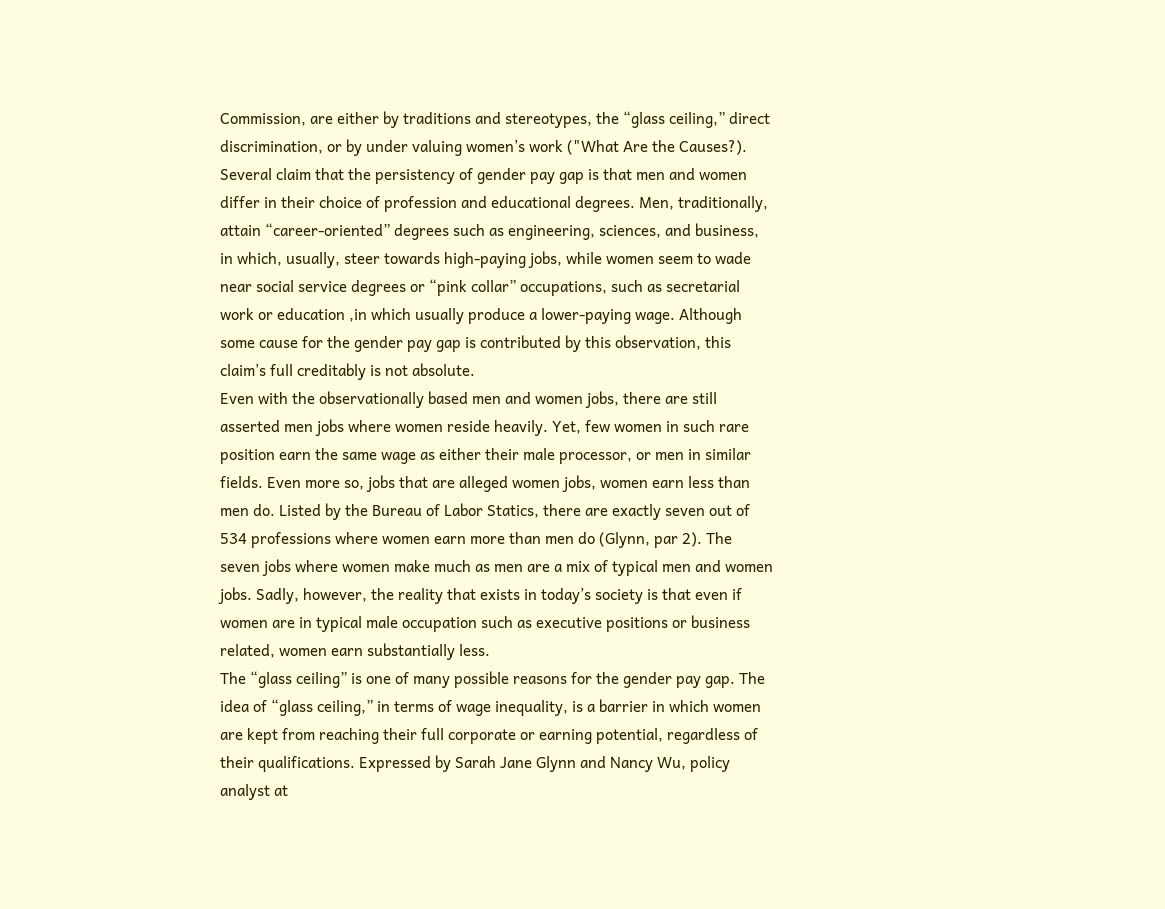Commission, are either by traditions and stereotypes, the “glass ceiling,” direct discrimination, or by under valuing women’s work ("What Are the Causes?). Several claim that the persistency of gender pay gap is that men and women differ in their choice of profession and educational degrees. Men, traditionally, attain “career-oriented” degrees such as engineering, sciences, and business, in which, usually, steer towards high-paying jobs, while women seem to wade near social service degrees or “pink collar” occupations, such as secretarial work or education ,in which usually produce a lower-paying wage. Although some cause for the gender pay gap is contributed by this observation, this claim’s full creditably is not absolute.
Even with the observationally based men and women jobs, there are still asserted men jobs where women reside heavily. Yet, few women in such rare position earn the same wage as either their male processor, or men in similar fields. Even more so, jobs that are alleged women jobs, women earn less than men do. Listed by the Bureau of Labor Statics, there are exactly seven out of 534 professions where women earn more than men do (Glynn, par 2). The seven jobs where women make much as men are a mix of typical men and women jobs. Sadly, however, the reality that exists in today’s society is that even if women are in typical male occupation such as executive positions or business related, women earn substantially less.
The “glass ceiling” is one of many possible reasons for the gender pay gap. The idea of “glass ceiling,” in terms of wage inequality, is a barrier in which women are kept from reaching their full corporate or earning potential, regardless of their qualifications. Expressed by Sarah Jane Glynn and Nancy Wu, policy analyst at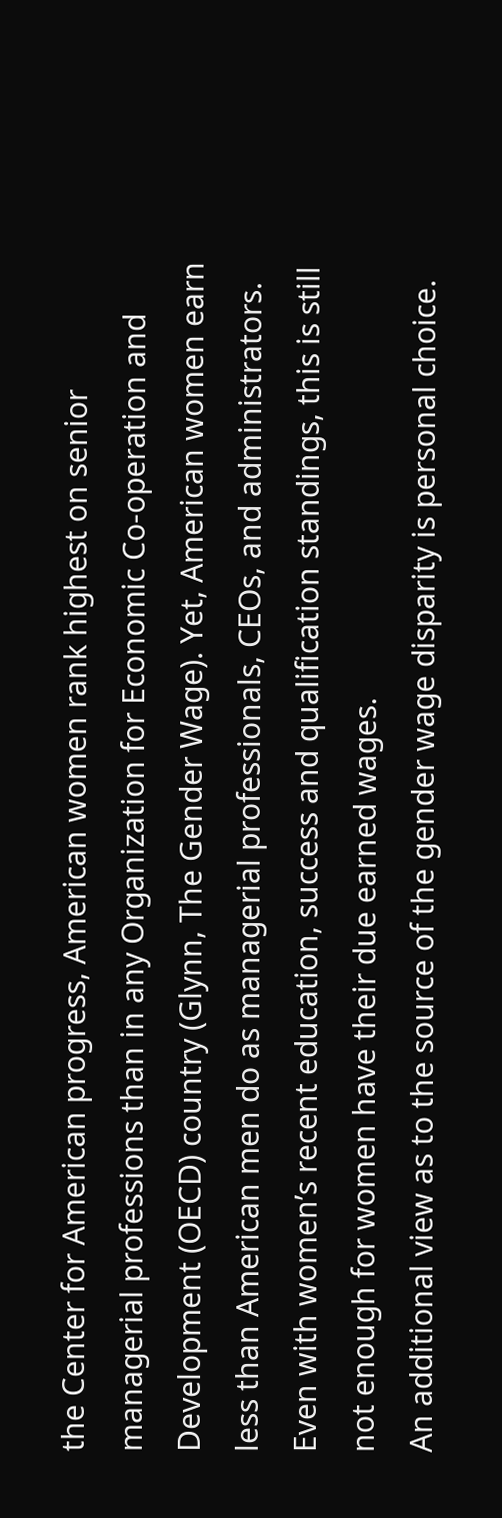the Center for American progress, American women rank highest on senior managerial professions than in any Organization for Economic Co-operation and Development (OECD) country (Glynn, The Gender Wage). Yet, American women earn less than American men do as managerial professionals, CEOs, and administrators. Even with women’s recent education, success and qualification standings, this is still not enough for women have their due earned wages.
An additional view as to the source of the gender wage disparity is personal choice.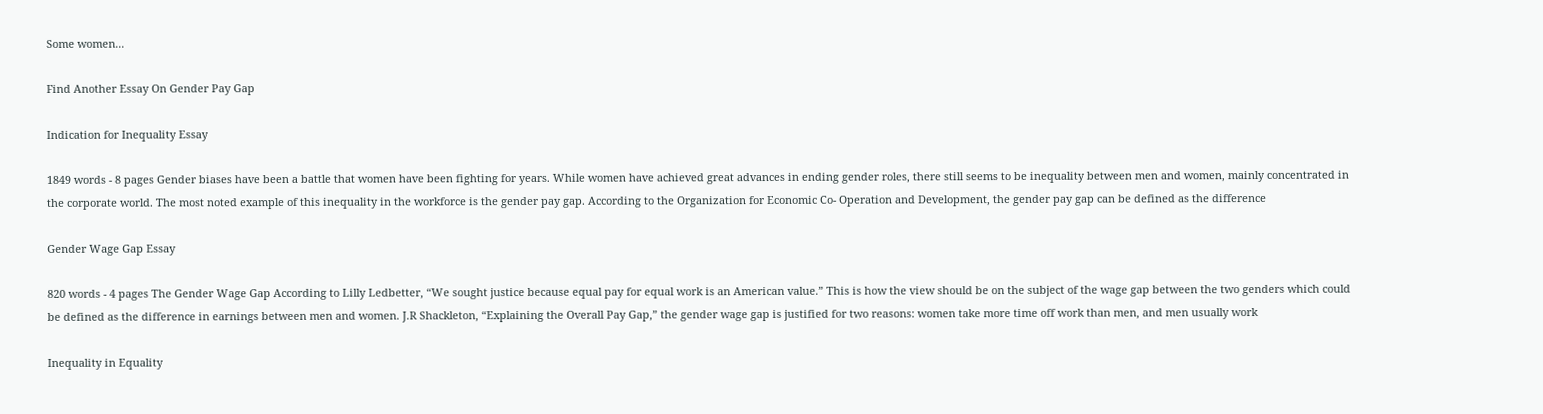Some women...

Find Another Essay On Gender Pay Gap

Indication for Inequality Essay

1849 words - 8 pages Gender biases have been a battle that women have been fighting for years. While women have achieved great advances in ending gender roles, there still seems to be inequality between men and women, mainly concentrated in the corporate world. The most noted example of this inequality in the workforce is the gender pay gap. According to the Organization for Economic Co- Operation and Development, the gender pay gap can be defined as the difference

Gender Wage Gap Essay

820 words - 4 pages The Gender Wage Gap According to Lilly Ledbetter, “We sought justice because equal pay for equal work is an American value.” This is how the view should be on the subject of the wage gap between the two genders which could be defined as the difference in earnings between men and women. J.R Shackleton, “Explaining the Overall Pay Gap,” the gender wage gap is justified for two reasons: women take more time off work than men, and men usually work

Inequality in Equality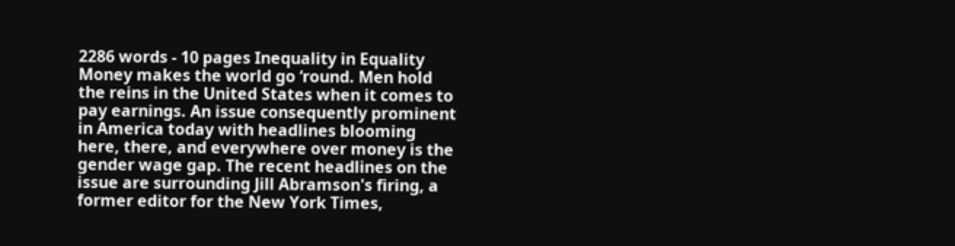2286 words - 10 pages Inequality in Equality Money makes the world go ‘round. Men hold the reins in the United States when it comes to pay earnings. An issue consequently prominent in America today with headlines blooming here, there, and everywhere over money is the gender wage gap. The recent headlines on the issue are surrounding Jill Abramson's firing, a former editor for the New York Times,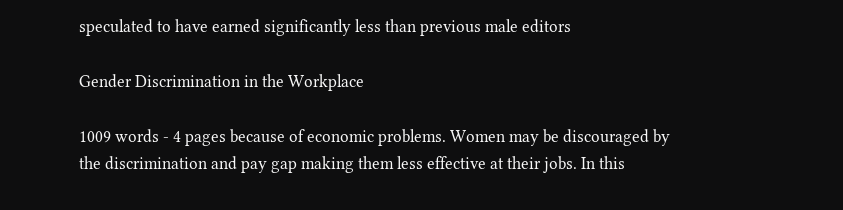speculated to have earned significantly less than previous male editors

Gender Discrimination in the Workplace

1009 words - 4 pages because of economic problems. Women may be discouraged by the discrimination and pay gap making them less effective at their jobs. In this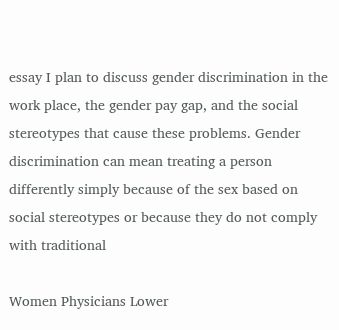essay I plan to discuss gender discrimination in the work place, the gender pay gap, and the social stereotypes that cause these problems. Gender discrimination can mean treating a person differently simply because of the sex based on social stereotypes or because they do not comply with traditional

Women Physicians Lower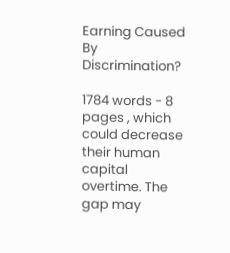Earning Caused By Discrimination?

1784 words - 8 pages , which could decrease their human capital overtime. The gap may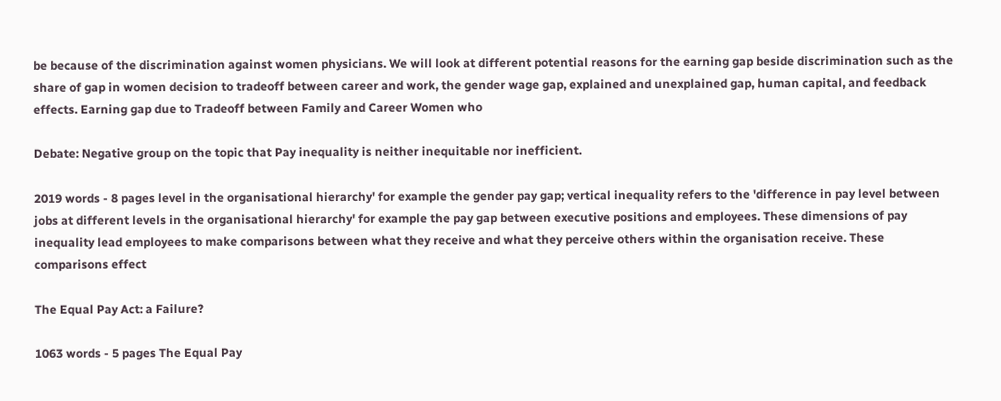be because of the discrimination against women physicians. We will look at different potential reasons for the earning gap beside discrimination such as the share of gap in women decision to tradeoff between career and work, the gender wage gap, explained and unexplained gap, human capital, and feedback effects. Earning gap due to Tradeoff between Family and Career Women who

Debate: Negative group on the topic that Pay inequality is neither inequitable nor inefficient.

2019 words - 8 pages level in the organisational hierarchy' for example the gender pay gap; vertical inequality refers to the 'difference in pay level between jobs at different levels in the organisational hierarchy' for example the pay gap between executive positions and employees. These dimensions of pay inequality lead employees to make comparisons between what they receive and what they perceive others within the organisation receive. These comparisons effect

The Equal Pay Act: a Failure?

1063 words - 5 pages The Equal Pay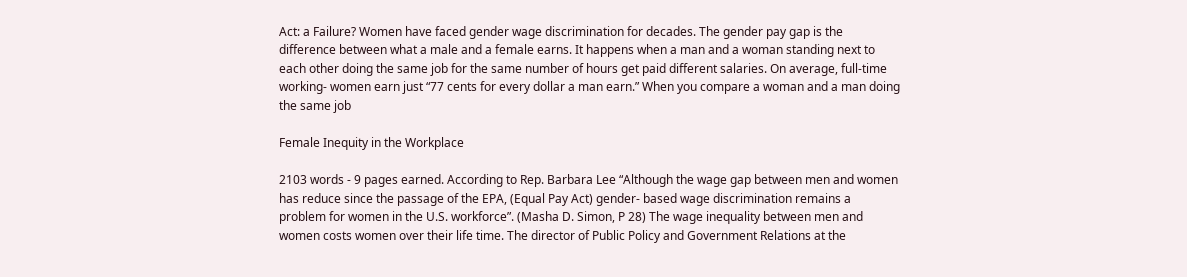Act: a Failure? Women have faced gender wage discrimination for decades. The gender pay gap is the difference between what a male and a female earns. It happens when a man and a woman standing next to each other doing the same job for the same number of hours get paid different salaries. On average, full-time working- women earn just “77 cents for every dollar a man earn.” When you compare a woman and a man doing the same job

Female Inequity in the Workplace

2103 words - 9 pages earned. According to Rep. Barbara Lee “Although the wage gap between men and women has reduce since the passage of the EPA, (Equal Pay Act) gender- based wage discrimination remains a problem for women in the U.S. workforce”. (Masha D. Simon, P 28) The wage inequality between men and women costs women over their life time. The director of Public Policy and Government Relations at the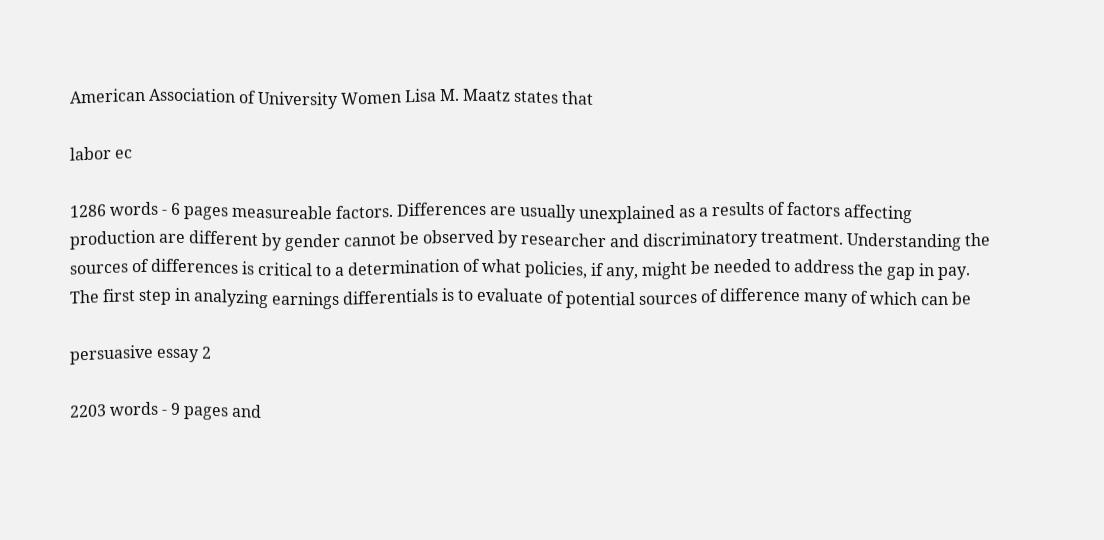American Association of University Women Lisa M. Maatz states that

labor ec

1286 words - 6 pages measureable factors. Differences are usually unexplained as a results of factors affecting production are different by gender cannot be observed by researcher and discriminatory treatment. Understanding the sources of differences is critical to a determination of what policies, if any, might be needed to address the gap in pay. The first step in analyzing earnings differentials is to evaluate of potential sources of difference many of which can be

persuasive essay 2

2203 words - 9 pages and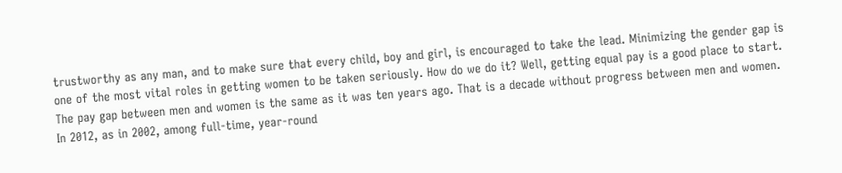trustworthy as any man, and to make sure that every child, boy and girl, is encouraged to take the lead. Minimizing the gender gap is one of the most vital roles in getting women to be taken seriously. How do we do it? Well, getting equal pay is a good place to start. The pay gap between men and women is the same as it was ten years ago. That is a decade without progress between men and women. In 2012, as in 2002, among full-time, year-round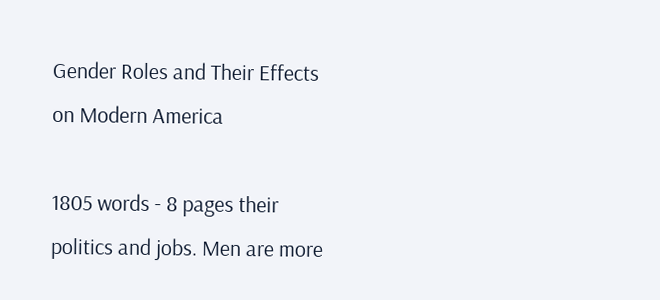Gender Roles and Their Effects on Modern America

1805 words - 8 pages their politics and jobs. Men are more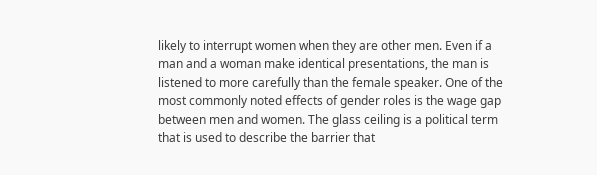likely to interrupt women when they are other men. Even if a man and a woman make identical presentations, the man is listened to more carefully than the female speaker. One of the most commonly noted effects of gender roles is the wage gap between men and women. The glass ceiling is a political term that is used to describe the barrier that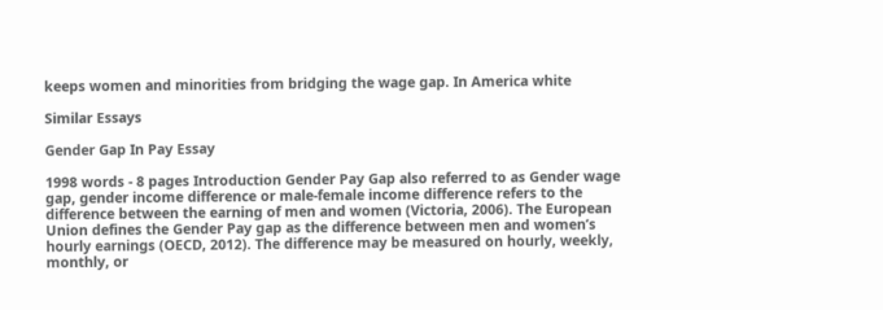keeps women and minorities from bridging the wage gap. In America white

Similar Essays

Gender Gap In Pay Essay

1998 words - 8 pages Introduction Gender Pay Gap also referred to as Gender wage gap, gender income difference or male-female income difference refers to the difference between the earning of men and women (Victoria, 2006). The European Union defines the Gender Pay gap as the difference between men and women’s hourly earnings (OECD, 2012). The difference may be measured on hourly, weekly, monthly, or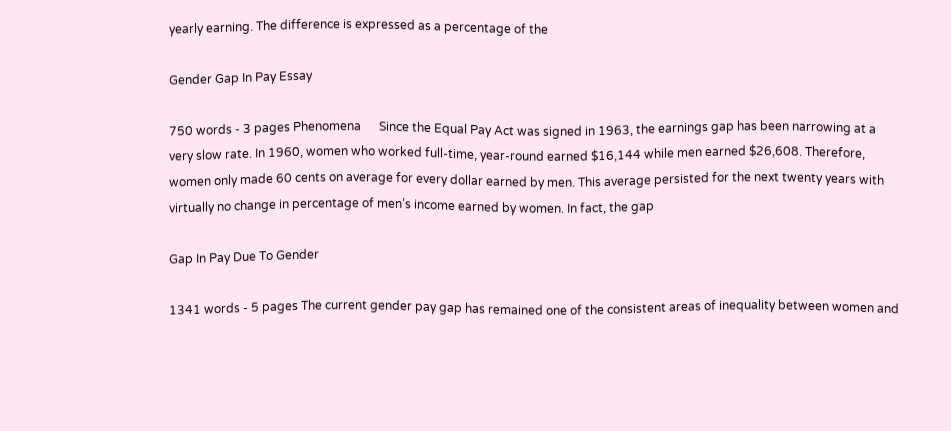yearly earning. The difference is expressed as a percentage of the

Gender Gap In Pay Essay

750 words - 3 pages Phenomena      Since the Equal Pay Act was signed in 1963, the earnings gap has been narrowing at a very slow rate. In 1960, women who worked full-time, year-round earned $16,144 while men earned $26,608. Therefore, women only made 60 cents on average for every dollar earned by men. This average persisted for the next twenty years with virtually no change in percentage of men’s income earned by women. In fact, the gap

Gap In Pay Due To Gender

1341 words - 5 pages The current gender pay gap has remained one of the consistent areas of inequality between women and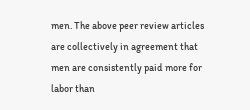men. The above peer review articles are collectively in agreement that men are consistently paid more for labor than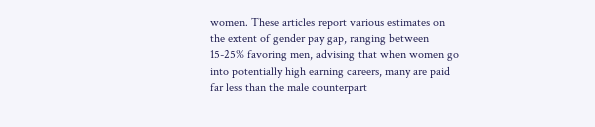women. These articles report various estimates on the extent of gender pay gap, ranging between 15-25% favoring men, advising that when women go into potentially high earning careers, many are paid far less than the male counterpart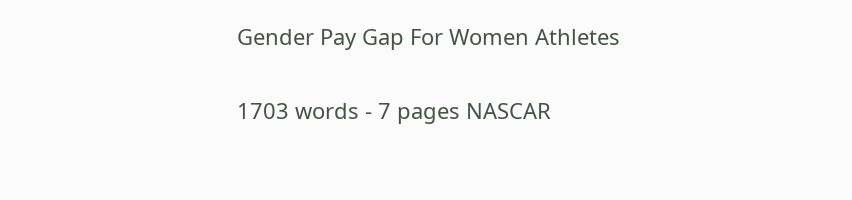Gender Pay Gap For Women Athletes

1703 words - 7 pages NASCAR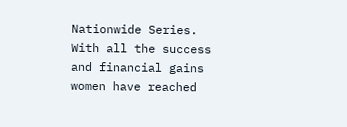Nationwide Series. With all the success and financial gains women have reached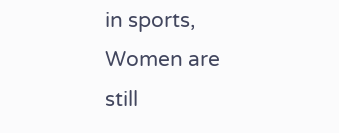in sports, Women are still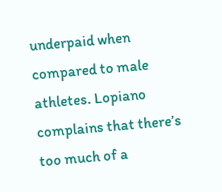underpaid when compared to male athletes. Lopiano complains that there’s too much of a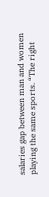salaries gap between man and women playing the same sports. “The right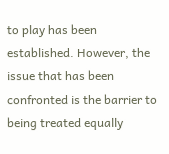to play has been established. However, the issue that has been confronted is the barrier to being treated equally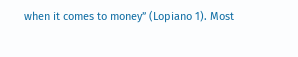when it comes to money” (Lopiano 1). Most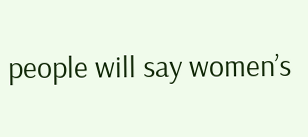people will say women’s